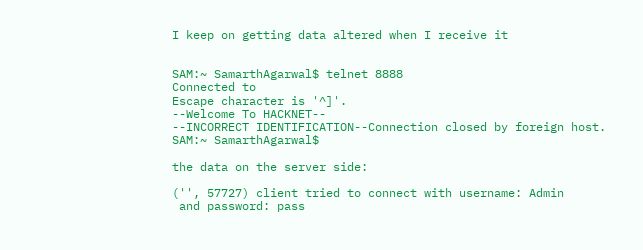I keep on getting data altered when I receive it


SAM:~ SamarthAgarwal$ telnet 8888
Connected to
Escape character is '^]'.
--Welcome To HACKNET--
--INCORRECT IDENTIFICATION--Connection closed by foreign host.
SAM:~ SamarthAgarwal$

the data on the server side:

('', 57727) client tried to connect with username: Admin
 and password: pass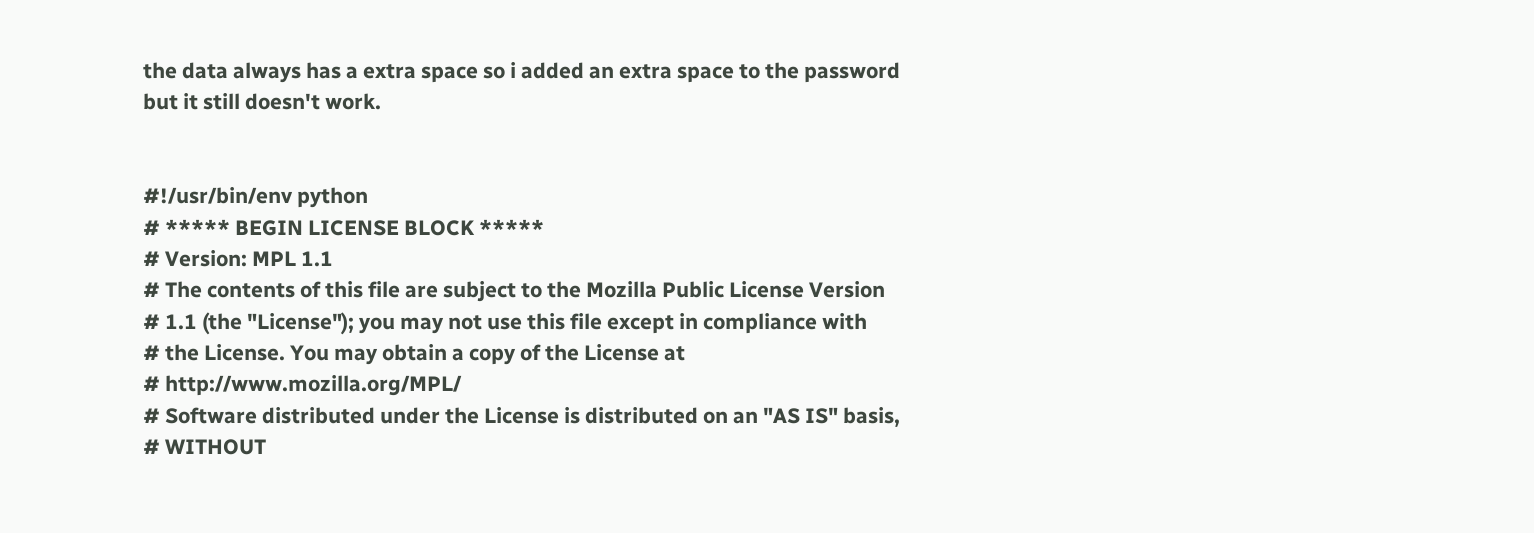the data always has a extra space so i added an extra space to the password
but it still doesn't work.


#!/usr/bin/env python
# ***** BEGIN LICENSE BLOCK *****
# Version: MPL 1.1
# The contents of this file are subject to the Mozilla Public License Version
# 1.1 (the "License"); you may not use this file except in compliance with
# the License. You may obtain a copy of the License at
# http://www.mozilla.org/MPL/
# Software distributed under the License is distributed on an "AS IS" basis,
# WITHOUT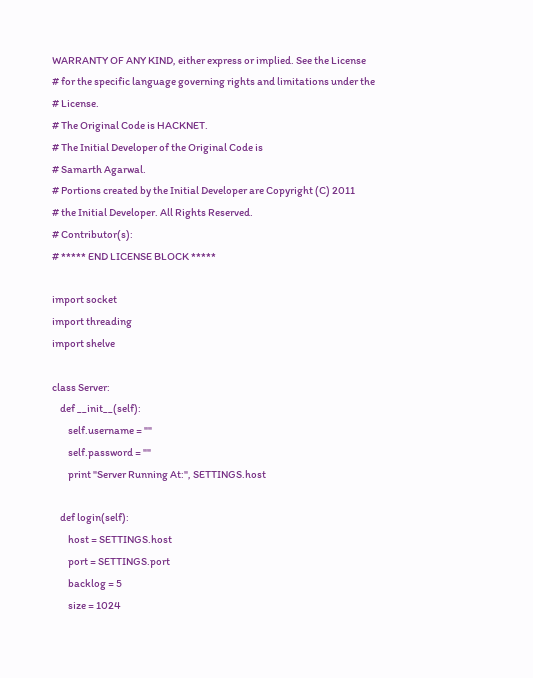WARRANTY OF ANY KIND, either express or implied. See the License
# for the specific language governing rights and limitations under the
# License.
# The Original Code is HACKNET.
# The Initial Developer of the Original Code is
# Samarth Agarwal.
# Portions created by the Initial Developer are Copyright (C) 2011
# the Initial Developer. All Rights Reserved.
# Contributor(s):
# ***** END LICENSE BLOCK *****

import socket
import threading
import shelve

class Server:
    def __init__(self):
        self.username = ""
        self.password = ""
        print "Server Running At:", SETTINGS.host

    def login(self):
        host = SETTINGS.host
        port = SETTINGS.port
        backlog = 5
        size = 1024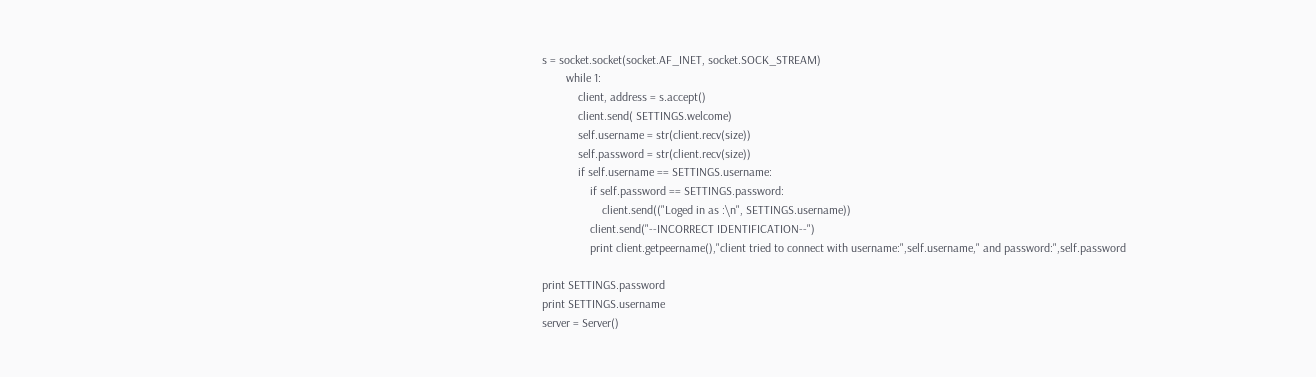s = socket.socket(socket.AF_INET, socket.SOCK_STREAM)
        while 1:
            client, address = s.accept()
            client.send( SETTINGS.welcome)
            self.username = str(client.recv(size))
            self.password = str(client.recv(size))
            if self.username == SETTINGS.username:
                if self.password == SETTINGS.password:
                    client.send(("Loged in as :\n", SETTINGS.username))
                client.send("--INCORRECT IDENTIFICATION--")
                print client.getpeername(),"client tried to connect with username:",self.username," and password:",self.password

print SETTINGS.password
print SETTINGS.username
server = Server()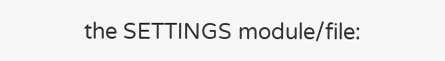the SETTINGS module/file: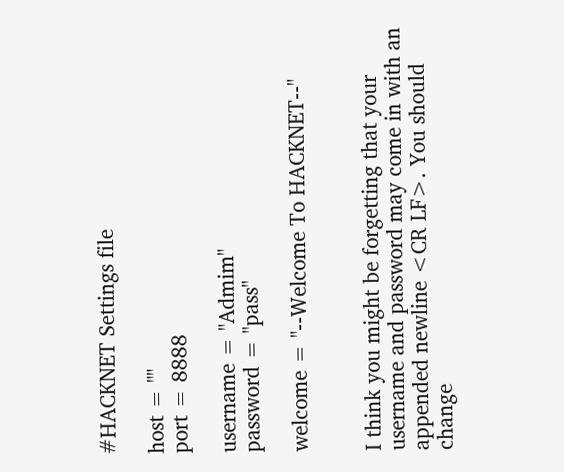#HACKNET Settings file

host = ""
port = 8888

username = "Admim"
password = "pass"

welcome = "--Welcome To HACKNET--"


I think you might be forgetting that your username and password may come in with an appended newline <CR LF>. You should change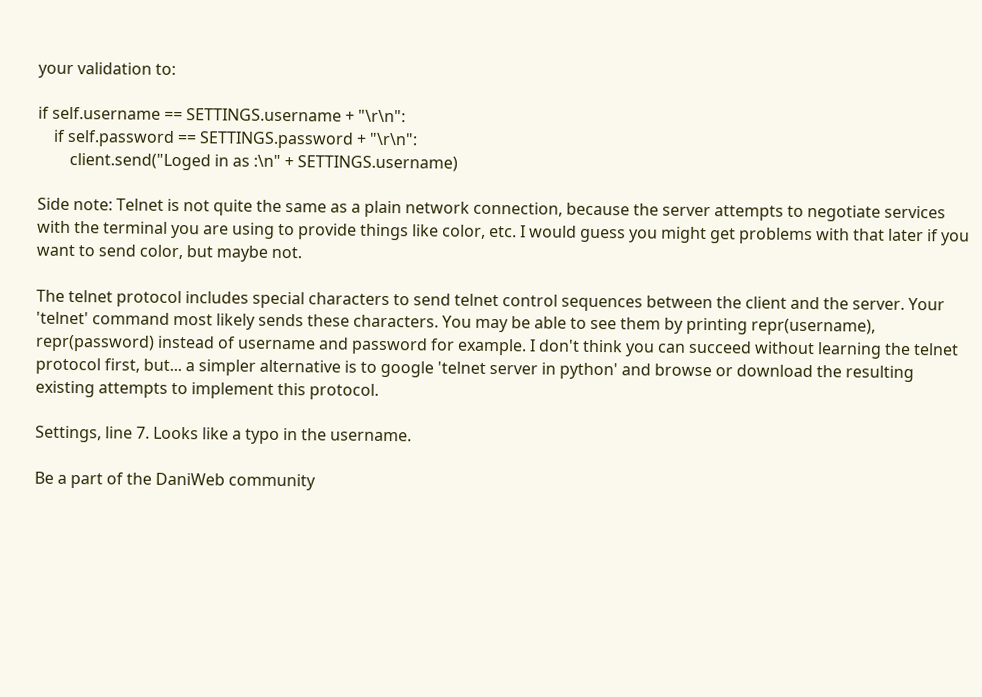your validation to:

if self.username == SETTINGS.username + "\r\n":
    if self.password == SETTINGS.password + "\r\n":
        client.send("Loged in as :\n" + SETTINGS.username)

Side note: Telnet is not quite the same as a plain network connection, because the server attempts to negotiate services with the terminal you are using to provide things like color, etc. I would guess you might get problems with that later if you want to send color, but maybe not.

The telnet protocol includes special characters to send telnet control sequences between the client and the server. Your 'telnet' command most likely sends these characters. You may be able to see them by printing repr(username), repr(password) instead of username and password for example. I don't think you can succeed without learning the telnet protocol first, but... a simpler alternative is to google 'telnet server in python' and browse or download the resulting existing attempts to implement this protocol.

Settings, line 7. Looks like a typo in the username.

Be a part of the DaniWeb community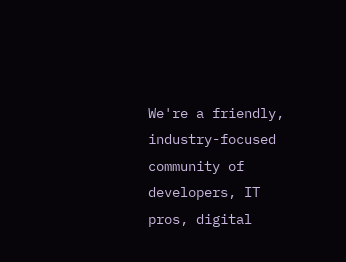We're a friendly, industry-focused community of developers, IT pros, digital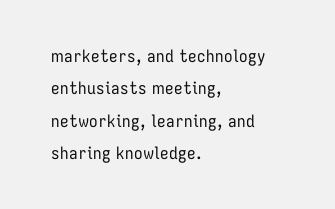marketers, and technology enthusiasts meeting, networking, learning, and sharing knowledge.